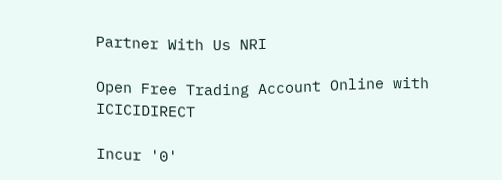Partner With Us NRI

Open Free Trading Account Online with ICICIDIRECT

Incur '0'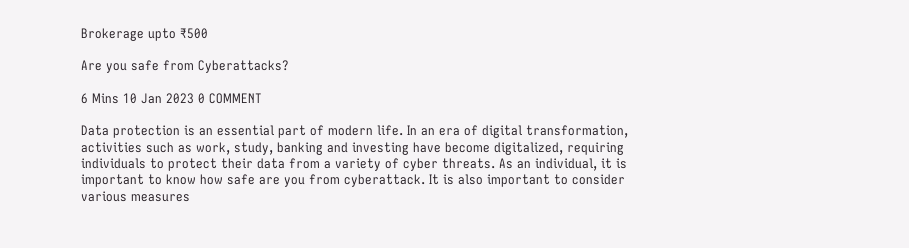Brokerage upto ₹500

Are you safe from Cyberattacks?

6 Mins 10 Jan 2023 0 COMMENT

Data protection is an essential part of modern life. In an era of digital transformation, activities such as work, study, banking and investing have become digitalized, requiring individuals to protect their data from a variety of cyber threats. As an individual, it is important to know how safe are you from cyberattack. It is also important to consider various measures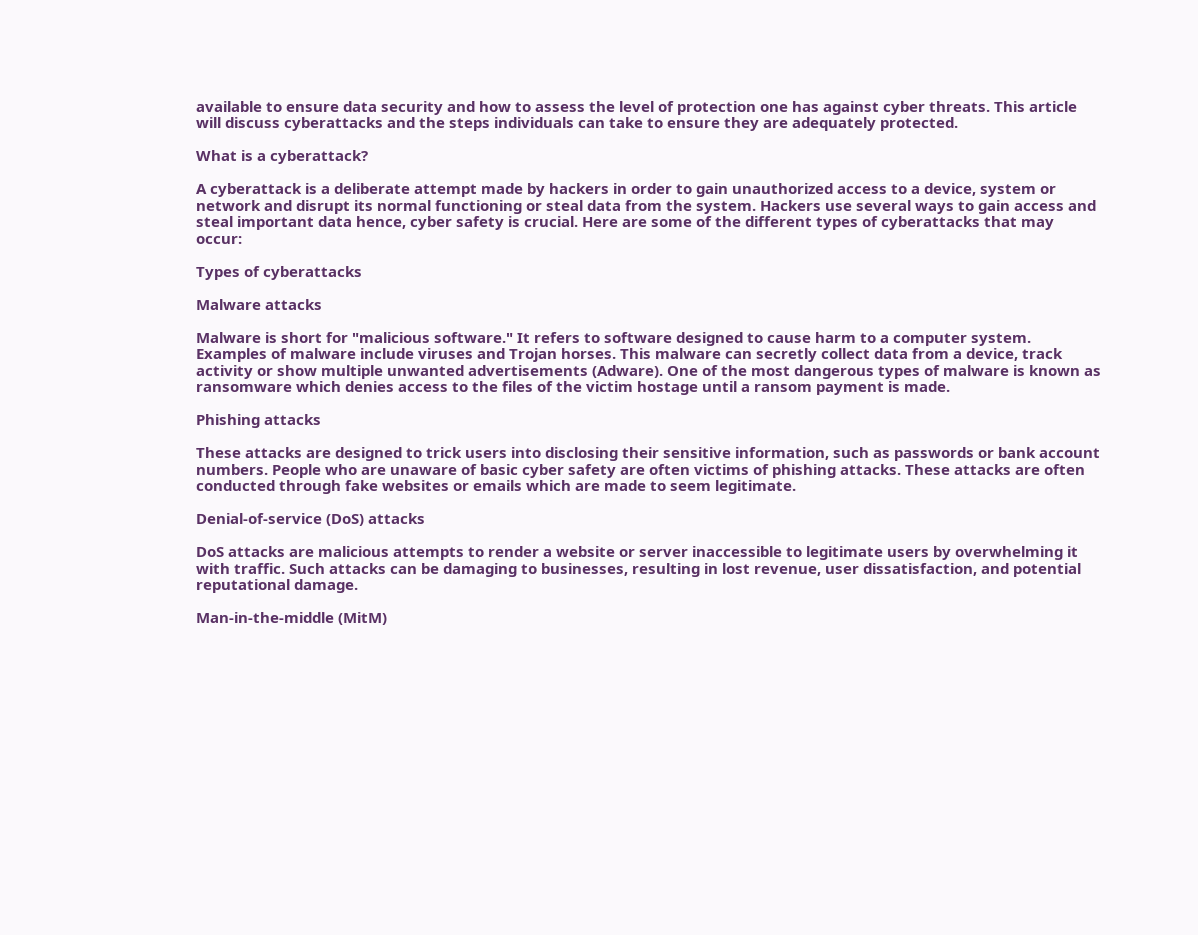available to ensure data security and how to assess the level of protection one has against cyber threats. This article will discuss cyberattacks and the steps individuals can take to ensure they are adequately protected.

What is a cyberattack?

A cyberattack is a deliberate attempt made by hackers in order to gain unauthorized access to a device, system or network and disrupt its normal functioning or steal data from the system. Hackers use several ways to gain access and steal important data hence, cyber safety is crucial. Here are some of the different types of cyberattacks that may occur:

Types of cyberattacks

Malware attacks

Malware is short for "malicious software." It refers to software designed to cause harm to a computer system. Examples of malware include viruses and Trojan horses. This malware can secretly collect data from a device, track activity or show multiple unwanted advertisements (Adware). One of the most dangerous types of malware is known as ransomware which denies access to the files of the victim hostage until a ransom payment is made.

Phishing attacks

These attacks are designed to trick users into disclosing their sensitive information, such as passwords or bank account numbers. People who are unaware of basic cyber safety are often victims of phishing attacks. These attacks are often conducted through fake websites or emails which are made to seem legitimate.

Denial-of-service (DoS) attacks

DoS attacks are malicious attempts to render a website or server inaccessible to legitimate users by overwhelming it with traffic. Such attacks can be damaging to businesses, resulting in lost revenue, user dissatisfaction, and potential reputational damage.

Man-in-the-middle (MitM)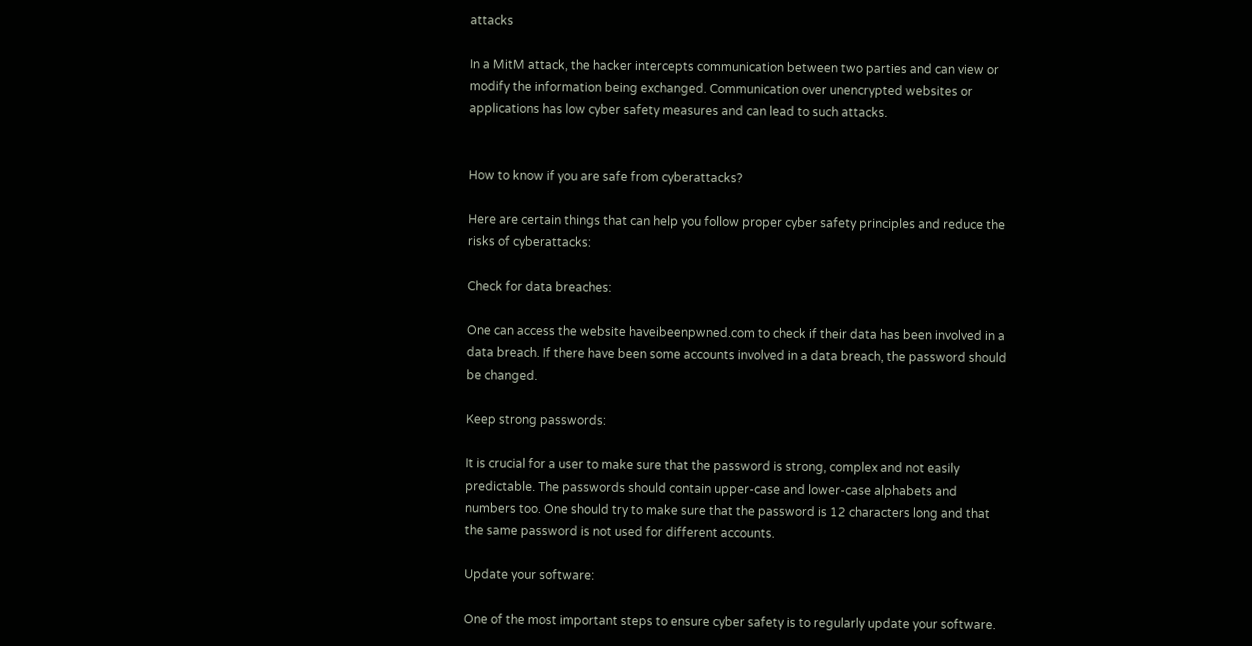attacks

In a MitM attack, the hacker intercepts communication between two parties and can view or modify the information being exchanged. Communication over unencrypted websites or applications has low cyber safety measures and can lead to such attacks.


How to know if you are safe from cyberattacks?

Here are certain things that can help you follow proper cyber safety principles and reduce the risks of cyberattacks:

Check for data breaches:

One can access the website haveibeenpwned.com to check if their data has been involved in a data breach. If there have been some accounts involved in a data breach, the password should be changed.

Keep strong passwords:

It is crucial for a user to make sure that the password is strong, complex and not easily predictable. The passwords should contain upper-case and lower-case alphabets and numbers too. One should try to make sure that the password is 12 characters long and that the same password is not used for different accounts.

Update your software:

One of the most important steps to ensure cyber safety is to regularly update your software.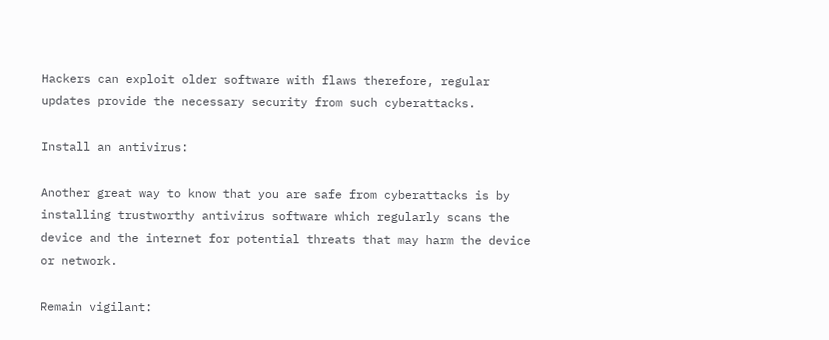Hackers can exploit older software with flaws therefore, regular updates provide the necessary security from such cyberattacks.

Install an antivirus:

Another great way to know that you are safe from cyberattacks is by installing trustworthy antivirus software which regularly scans the device and the internet for potential threats that may harm the device or network.

Remain vigilant: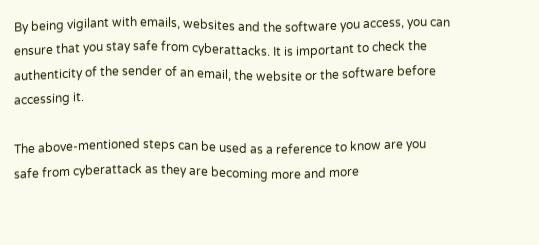By being vigilant with emails, websites and the software you access, you can ensure that you stay safe from cyberattacks. It is important to check the authenticity of the sender of an email, the website or the software before accessing it.

The above-mentioned steps can be used as a reference to know are you safe from cyberattack as they are becoming more and more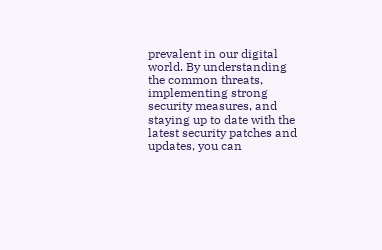prevalent in our digital world. By understanding the common threats, implementing strong security measures, and staying up to date with the latest security patches and updates, you can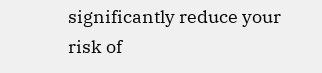significantly reduce your risk of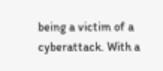being a victim of a cyberattack. With a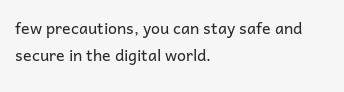few precautions, you can stay safe and secure in the digital world.